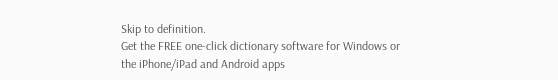Skip to definition.
Get the FREE one-click dictionary software for Windows or the iPhone/iPad and Android apps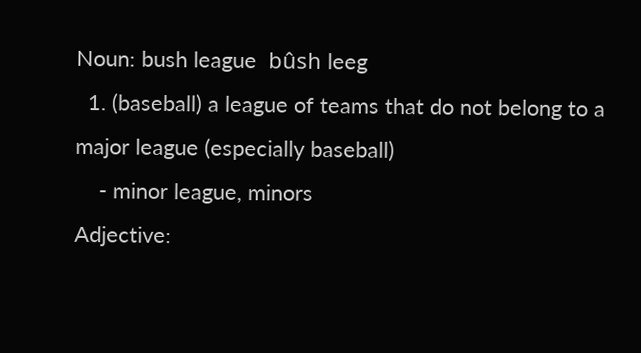Noun: bush league  bûsh leeg
  1. (baseball) a league of teams that do not belong to a major league (especially baseball)
    - minor league, minors
Adjective: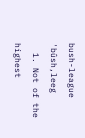bush-league  'bûsh,leeg
  1. Not of the highest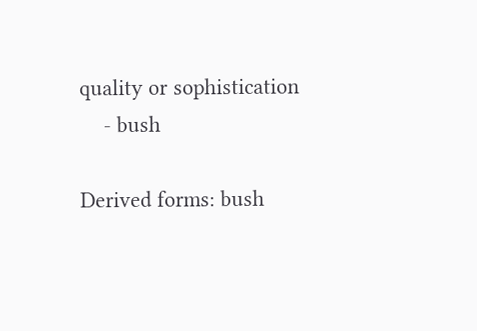quality or sophistication
    - bush

Derived forms: bush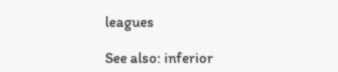leagues

See also: inferior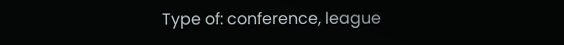Type of: conference, league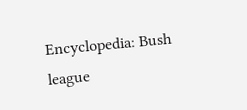Encyclopedia: Bush league